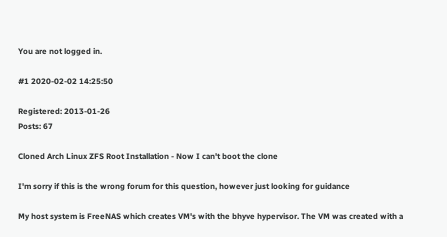You are not logged in.

#1 2020-02-02 14:25:50

Registered: 2013-01-26
Posts: 67

Cloned Arch Linux ZFS Root Installation - Now I can't boot the clone

I'm sorry if this is the wrong forum for this question, however just looking for guidance

My host system is FreeNAS which creates VM's with the bhyve hypervisor. The VM was created with a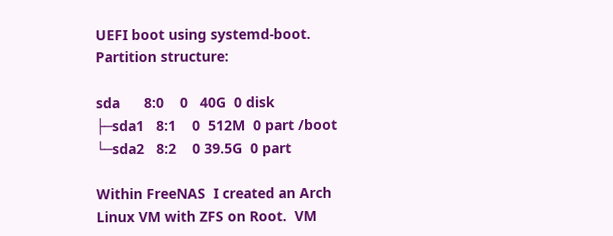UEFI boot using systemd-boot.  Partition structure:

sda      8:0    0   40G  0 disk
├─sda1   8:1    0  512M  0 part /boot
└─sda2   8:2    0 39.5G  0 part

Within FreeNAS  I created an Arch Linux VM with ZFS on Root.  VM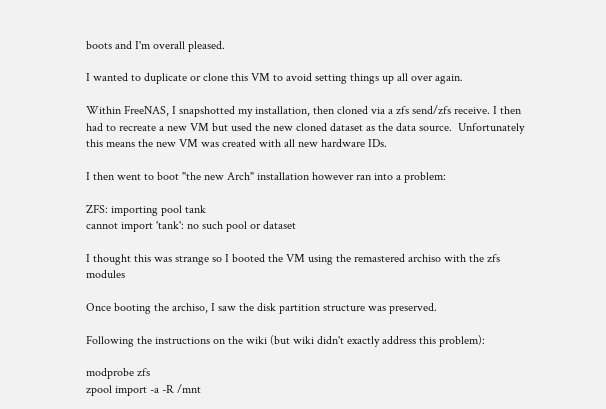boots and I'm overall pleased.

I wanted to duplicate or clone this VM to avoid setting things up all over again.

Within FreeNAS, I snapshotted my installation, then cloned via a zfs send/zfs receive. I then had to recreate a new VM but used the new cloned dataset as the data source.  Unfortunately this means the new VM was created with all new hardware IDs.

I then went to boot "the new Arch" installation however ran into a problem:

ZFS: importing pool tank
cannot import 'tank': no such pool or dataset

I thought this was strange so I booted the VM using the remastered archiso with the zfs modules

Once booting the archiso, I saw the disk partition structure was preserved.

Following the instructions on the wiki (but wiki didn't exactly address this problem):

modprobe zfs
zpool import -a -R /mnt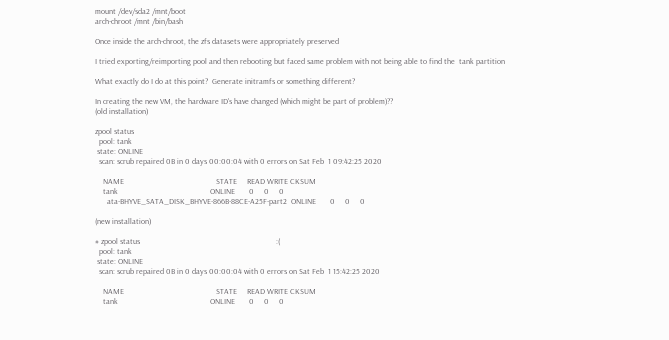mount /dev/sda2 /mnt/boot
arch-chroot /mnt /bin/bash

Once inside the arch-chroot, the zfs datasets were appropriately preserved

I tried exporting/reimporting pool and then rebooting but faced same problem with not being able to find the  tank partition

What exactly do I do at this point?  Generate initramfs or something different?

In creating the new VM, the hardware ID's have changed (which might be part of problem)??
(old installation)

zpool status
  pool: tank
 state: ONLINE
  scan: scrub repaired 0B in 0 days 00:00:04 with 0 errors on Sat Feb  1 09:42:25 2020

    NAME                                              STATE     READ WRITE CKSUM
    tank                                              ONLINE       0     0     0
      ata-BHYVE_SATA_DISK_BHYVE-866B-88CE-A25F-part2  ONLINE       0     0     0

(new installation)

# zpool status                                                                    :(
  pool: tank
 state: ONLINE
  scan: scrub repaired 0B in 0 days 00:00:04 with 0 errors on Sat Feb  1 15:42:25 2020

    NAME                                              STATE     READ WRITE CKSUM
    tank                                              ONLINE       0     0     0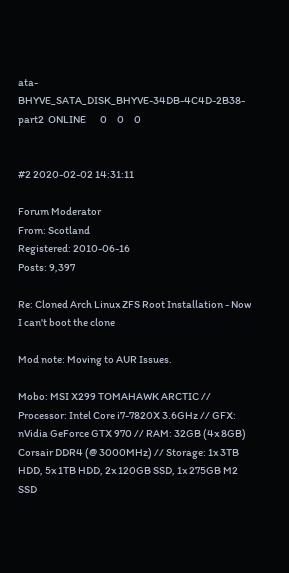ata-BHYVE_SATA_DISK_BHYVE-34DB-4C4D-2B38-part2  ONLINE       0     0     0


#2 2020-02-02 14:31:11

Forum Moderator
From: Scotland
Registered: 2010-06-16
Posts: 9,397

Re: Cloned Arch Linux ZFS Root Installation - Now I can't boot the clone

Mod note: Moving to AUR Issues.

Mobo: MSI X299 TOMAHAWK ARCTIC // Processor: Intel Core i7-7820X 3.6GHz // GFX: nVidia GeForce GTX 970 // RAM: 32GB (4x 8GB) Corsair DDR4 (@ 3000MHz) // Storage: 1x 3TB HDD, 5x 1TB HDD, 2x 120GB SSD, 1x 275GB M2 SSD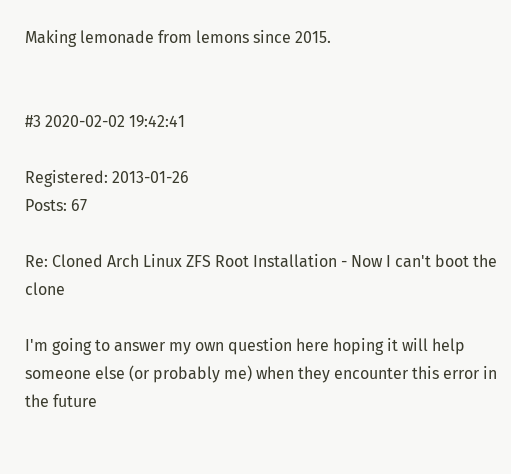Making lemonade from lemons since 2015.


#3 2020-02-02 19:42:41

Registered: 2013-01-26
Posts: 67

Re: Cloned Arch Linux ZFS Root Installation - Now I can't boot the clone

I'm going to answer my own question here hoping it will help someone else (or probably me) when they encounter this error in the future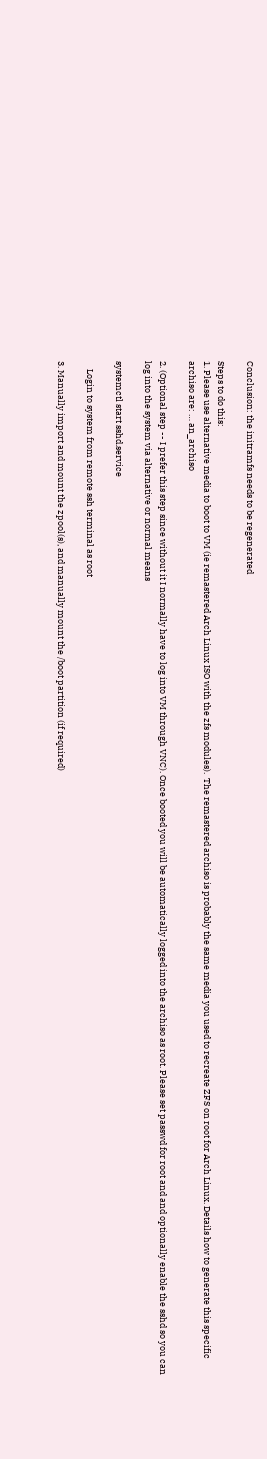Conclusion: the initramfs needs to be regenerated

Steps to do this:
1. Please use alternative media to boot to VM (ie remastered Arch Linux ISO with the zfs modules).  The remastered archiso is probably the same media you used to recreate ZFS on root for Arch Linux. Details how to generate this specific archiso are: … an_archiso

2. (Optional step -- I prefer this step since without it I normally have to log into VM through VNC). Once booted you will be automatically logged into the archiso as root. Please set passwd for root and and optionally enable the sshd so you can log into the system via alternative or normal means

systemctl start sshd.service

    Login to system from remote ssh terminal as root

3. Manually import and mount the zpool(s), and manually mount the /boot partition (if required)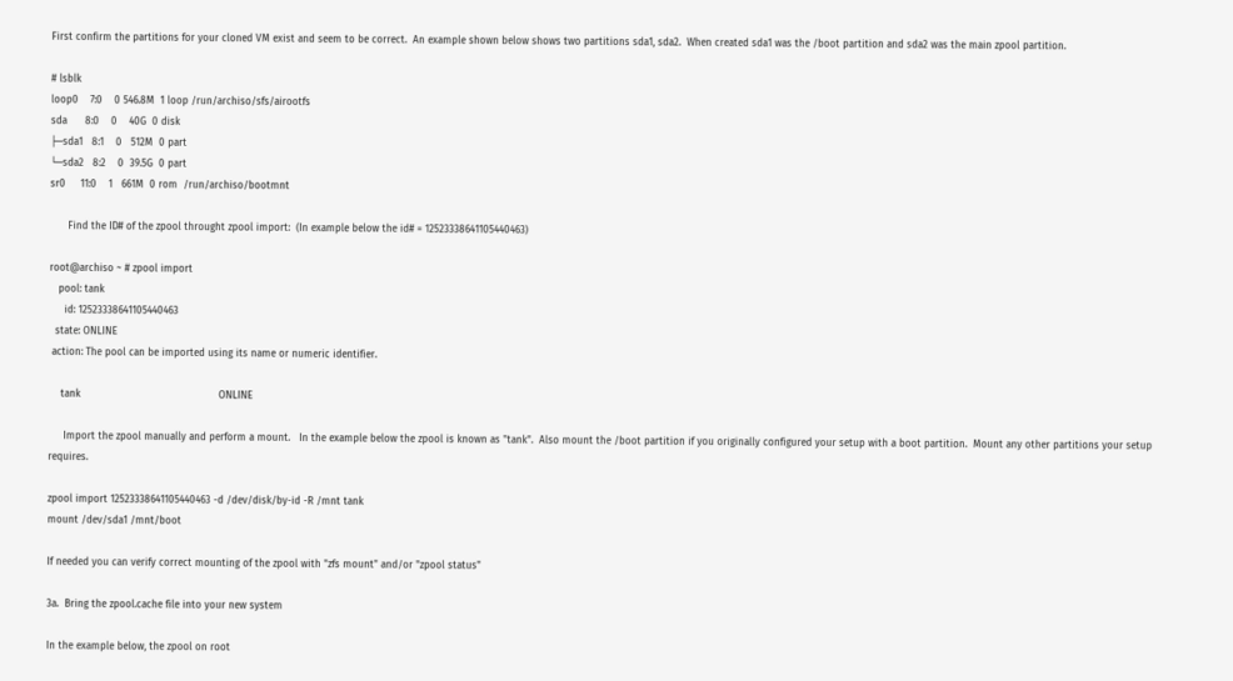First confirm the partitions for your cloned VM exist and seem to be correct.  An example shown below shows two partitions sda1, sda2.  When created sda1 was the /boot partition and sda2 was the main zpool partition.

# lsblk
loop0    7:0    0 546.8M  1 loop /run/archiso/sfs/airootfs
sda      8:0    0    40G  0 disk
├─sda1   8:1    0   512M  0 part
└─sda2   8:2    0  39.5G  0 part
sr0     11:0    1   661M  0 rom  /run/archiso/bootmnt

      Find the ID# of the zpool throught zpool import:  (In example below the id# = 12523338641105440463)

root@archiso ~ # zpool import
   pool: tank
     id: 12523338641105440463
  state: ONLINE
 action: The pool can be imported using its name or numeric identifier.

    tank                                              ONLINE

     Import the zpool manually and perform a mount.   In the example below the zpool is known as "tank".  Also mount the /boot partition if you originally configured your setup with a boot partition.  Mount any other partitions your setup requires.

zpool import 12523338641105440463 -d /dev/disk/by-id -R /mnt tank
mount /dev/sda1 /mnt/boot

If needed you can verify correct mounting of the zpool with "zfs mount" and/or "zpool status"

3a.  Bring the zpool.cache file into your new system

In the example below, the zpool on root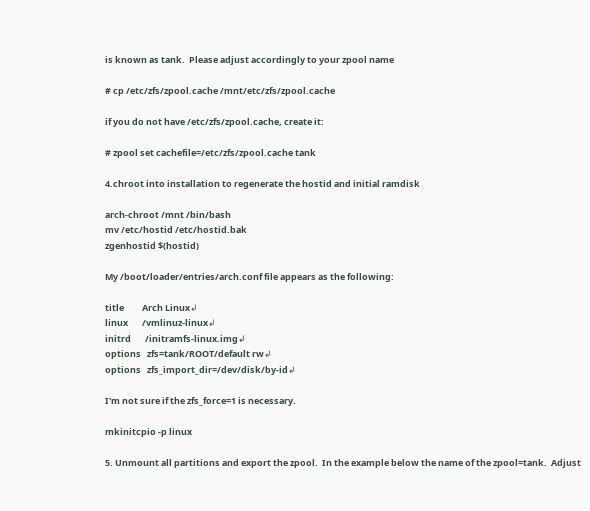is known as tank.  Please adjust accordingly to your zpool name

# cp /etc/zfs/zpool.cache /mnt/etc/zfs/zpool.cache

if you do not have /etc/zfs/zpool.cache, create it:

# zpool set cachefile=/etc/zfs/zpool.cache tank

4.chroot into installation to regenerate the hostid and initial ramdisk

arch-chroot /mnt /bin/bash
mv /etc/hostid /etc/hostid.bak
zgenhostid $(hostid)

My /boot/loader/entries/arch.conf file appears as the following:

title         Arch Linux↲
linux       /vmlinuz-linux↲
initrd       /initramfs-linux.img↲
options   zfs=tank/ROOT/default rw↲
options   zfs_import_dir=/dev/disk/by-id↲

I'm not sure if the zfs_force=1 is necessary.

mkinitcpio -p linux

5. Unmount all partitions and export the zpool.  In the example below the name of the zpool=tank.  Adjust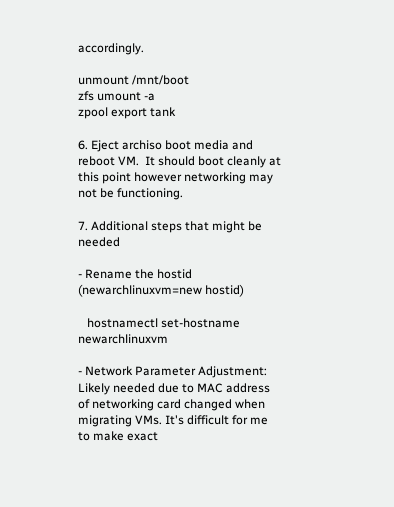accordingly.

unmount /mnt/boot
zfs umount -a
zpool export tank

6. Eject archiso boot media and reboot VM.  It should boot cleanly at this point however networking may not be functioning.

7. Additional steps that might be needed

- Rename the hostid (newarchlinuxvm=new hostid)

   hostnamectl set-hostname newarchlinuxvm

- Network Parameter Adjustment: Likely needed due to MAC address of networking card changed when migrating VMs. It's difficult for me to make exact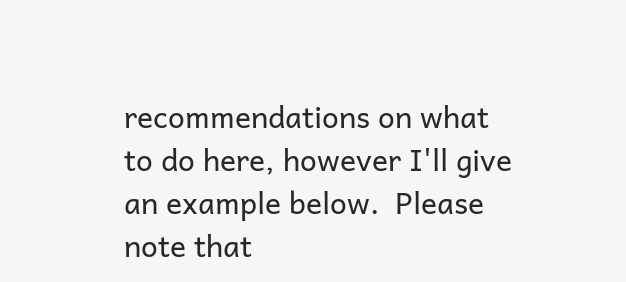recommendations on what to do here, however I'll give an example below.  Please note that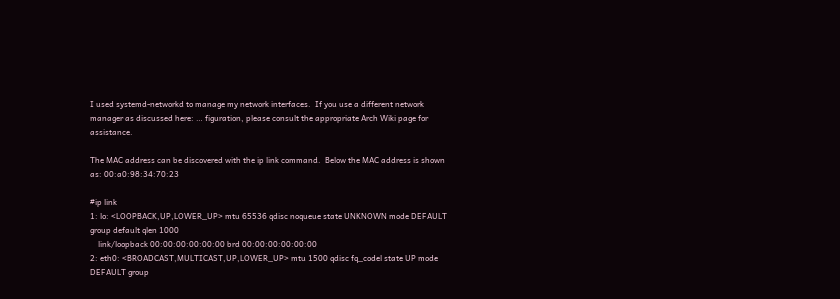I used systemd-networkd to manage my network interfaces.  If you use a different network manager as discussed here: … figuration, please consult the appropriate Arch Wiki page for assistance.

The MAC address can be discovered with the ip link command.  Below the MAC address is shown as: 00:a0:98:34:70:23

#ip link
1: lo: <LOOPBACK,UP,LOWER_UP> mtu 65536 qdisc noqueue state UNKNOWN mode DEFAULT group default qlen 1000
    link/loopback 00:00:00:00:00:00 brd 00:00:00:00:00:00
2: eth0: <BROADCAST,MULTICAST,UP,LOWER_UP> mtu 1500 qdisc fq_codel state UP mode DEFAULT group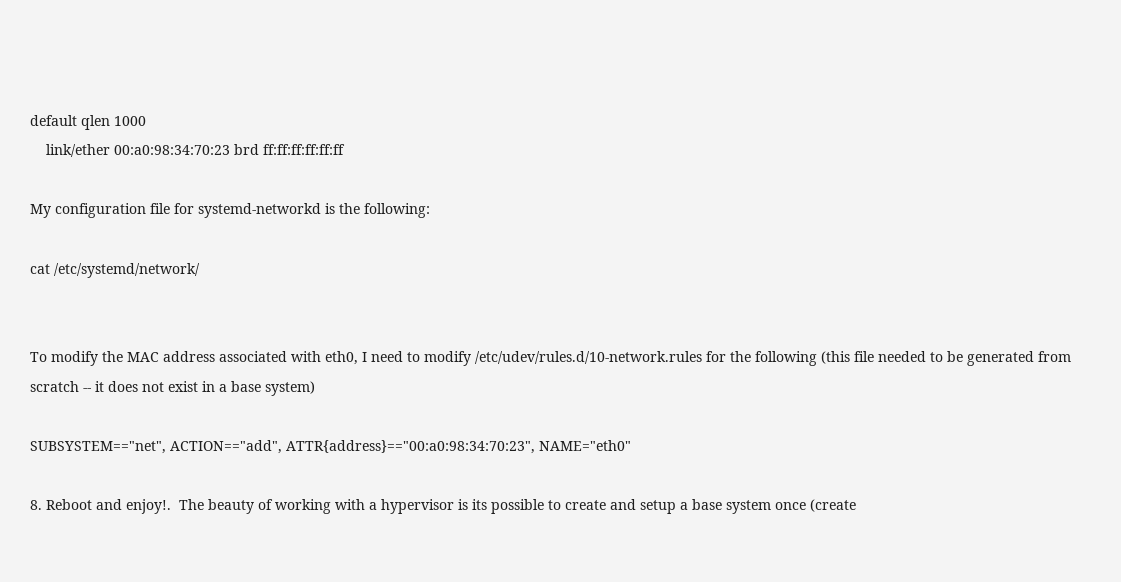default qlen 1000
    link/ether 00:a0:98:34:70:23 brd ff:ff:ff:ff:ff:ff

My configuration file for systemd-networkd is the following:

cat /etc/systemd/network/


To modify the MAC address associated with eth0, I need to modify /etc/udev/rules.d/10-network.rules for the following (this file needed to be generated from scratch -- it does not exist in a base system)

SUBSYSTEM=="net", ACTION=="add", ATTR{address}=="00:a0:98:34:70:23", NAME="eth0"

8. Reboot and enjoy!.  The beauty of working with a hypervisor is its possible to create and setup a base system once (create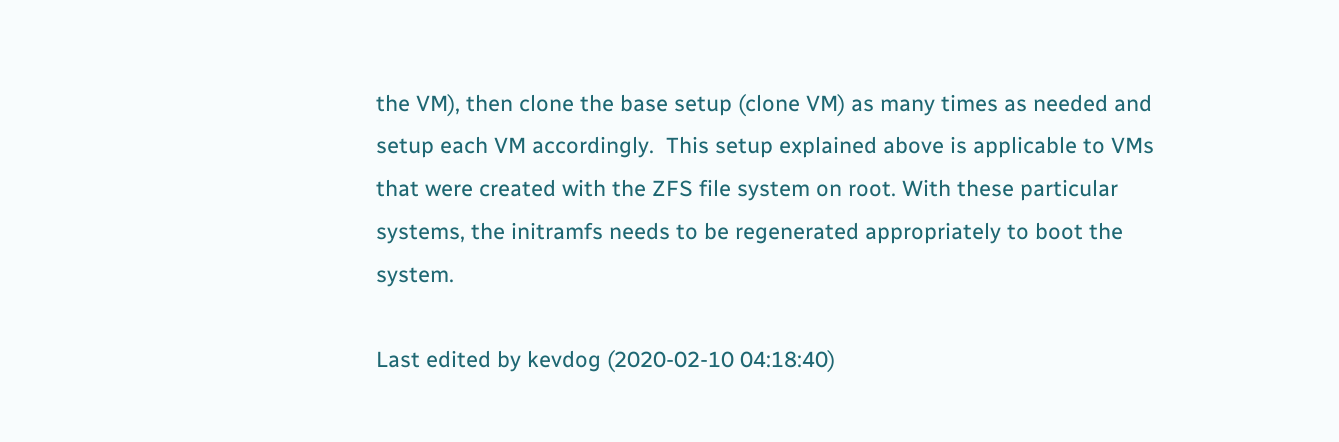the VM), then clone the base setup (clone VM) as many times as needed and setup each VM accordingly.  This setup explained above is applicable to VMs that were created with the ZFS file system on root. With these particular systems, the initramfs needs to be regenerated appropriately to boot the system.

Last edited by kevdog (2020-02-10 04:18:40)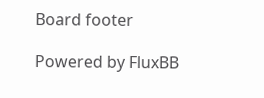Board footer

Powered by FluxBB